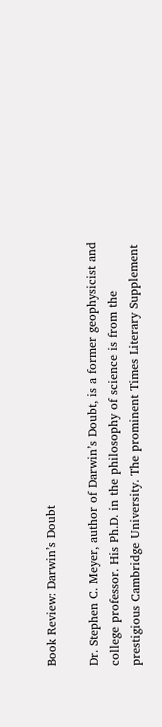Book Review: Darwin’s Doubt

Dr. Stephen C. Meyer, author of Darwin’s Doubt, is a former geophysicist and college professor. His Ph.D. in the philosophy of science is from the prestigious Cambridge University. The prominent Times Literary Supplement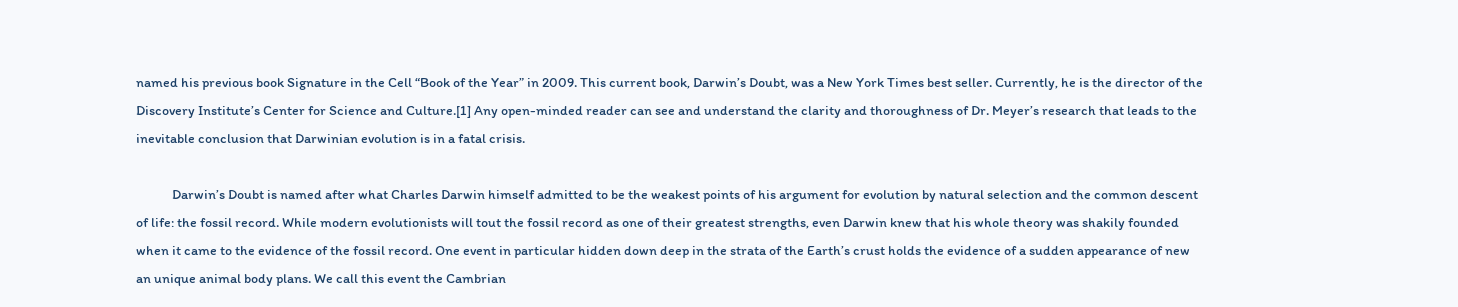named his previous book Signature in the Cell “Book of the Year” in 2009. This current book, Darwin’s Doubt, was a New York Times best seller. Currently, he is the director of the Discovery Institute’s Center for Science and Culture.[1] Any open-minded reader can see and understand the clarity and thoroughness of Dr. Meyer’s research that leads to the inevitable conclusion that Darwinian evolution is in a fatal crisis.

            Darwin’s Doubt is named after what Charles Darwin himself admitted to be the weakest points of his argument for evolution by natural selection and the common descent of life: the fossil record. While modern evolutionists will tout the fossil record as one of their greatest strengths, even Darwin knew that his whole theory was shakily founded when it came to the evidence of the fossil record. One event in particular hidden down deep in the strata of the Earth’s crust holds the evidence of a sudden appearance of new an unique animal body plans. We call this event the Cambrian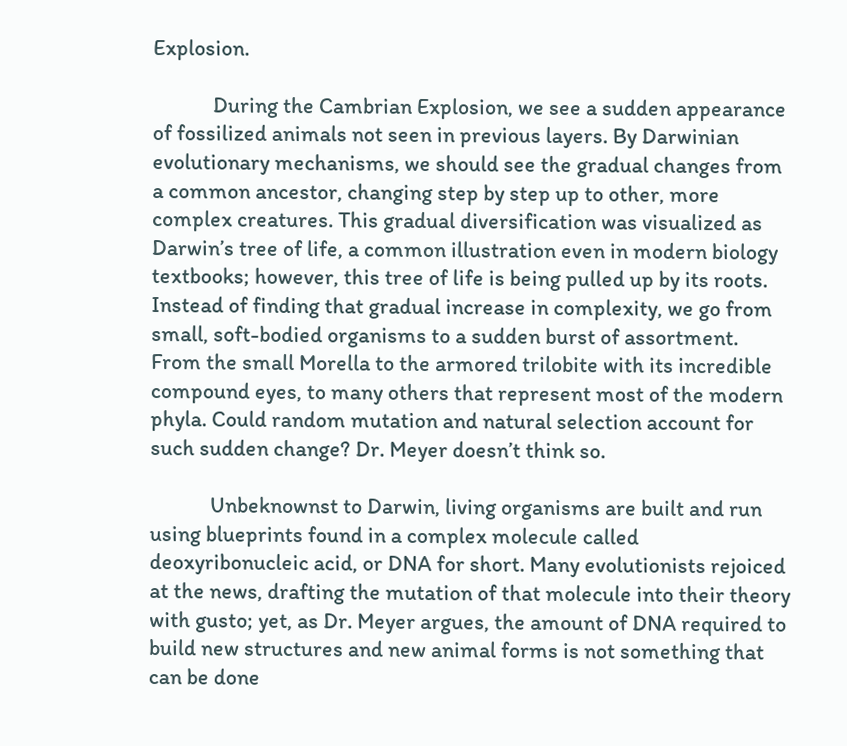Explosion.

            During the Cambrian Explosion, we see a sudden appearance of fossilized animals not seen in previous layers. By Darwinian evolutionary mechanisms, we should see the gradual changes from a common ancestor, changing step by step up to other, more complex creatures. This gradual diversification was visualized as Darwin’s tree of life, a common illustration even in modern biology textbooks; however, this tree of life is being pulled up by its roots. Instead of finding that gradual increase in complexity, we go from small, soft-bodied organisms to a sudden burst of assortment. From the small Morella to the armored trilobite with its incredible compound eyes, to many others that represent most of the modern phyla. Could random mutation and natural selection account for such sudden change? Dr. Meyer doesn’t think so.

            Unbeknownst to Darwin, living organisms are built and run using blueprints found in a complex molecule called deoxyribonucleic acid, or DNA for short. Many evolutionists rejoiced at the news, drafting the mutation of that molecule into their theory with gusto; yet, as Dr. Meyer argues, the amount of DNA required to build new structures and new animal forms is not something that can be done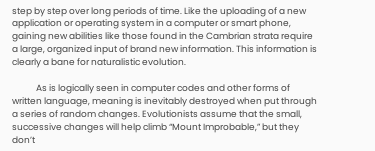step by step over long periods of time. Like the uploading of a new application or operating system in a computer or smart phone, gaining new abilities like those found in the Cambrian strata require a large, organized input of brand new information. This information is clearly a bane for naturalistic evolution.

            As is logically seen in computer codes and other forms of written language, meaning is inevitably destroyed when put through a series of random changes. Evolutionists assume that the small, successive changes will help climb “Mount Improbable,” but they don’t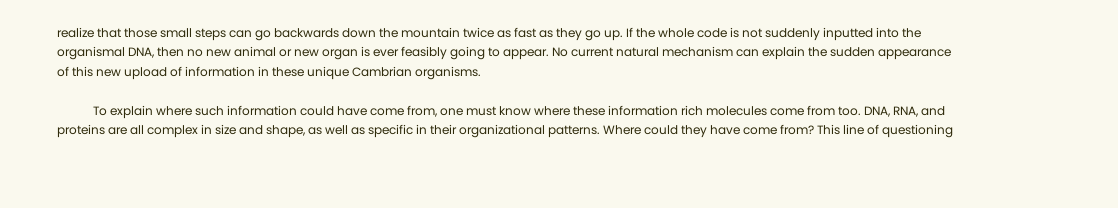realize that those small steps can go backwards down the mountain twice as fast as they go up. If the whole code is not suddenly inputted into the organismal DNA, then no new animal or new organ is ever feasibly going to appear. No current natural mechanism can explain the sudden appearance of this new upload of information in these unique Cambrian organisms.

            To explain where such information could have come from, one must know where these information rich molecules come from too. DNA, RNA, and proteins are all complex in size and shape, as well as specific in their organizational patterns. Where could they have come from? This line of questioning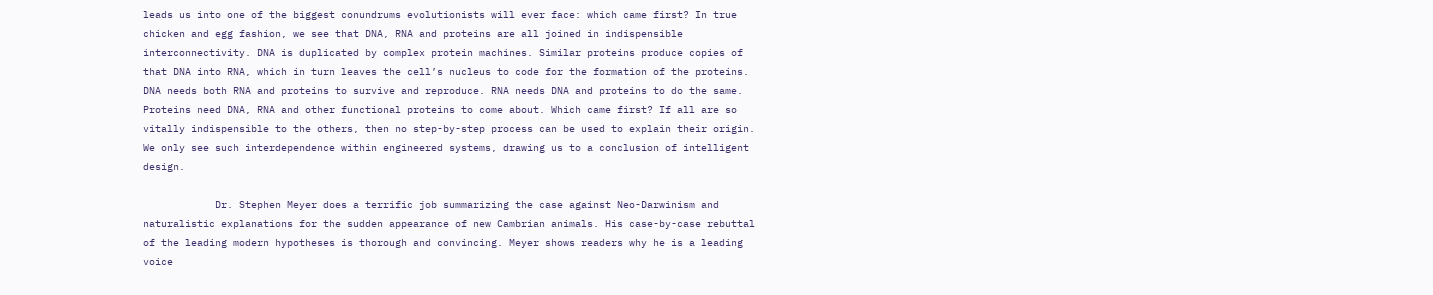leads us into one of the biggest conundrums evolutionists will ever face: which came first? In true chicken and egg fashion, we see that DNA, RNA and proteins are all joined in indispensible interconnectivity. DNA is duplicated by complex protein machines. Similar proteins produce copies of that DNA into RNA, which in turn leaves the cell’s nucleus to code for the formation of the proteins. DNA needs both RNA and proteins to survive and reproduce. RNA needs DNA and proteins to do the same. Proteins need DNA, RNA and other functional proteins to come about. Which came first? If all are so vitally indispensible to the others, then no step-by-step process can be used to explain their origin. We only see such interdependence within engineered systems, drawing us to a conclusion of intelligent design.

            Dr. Stephen Meyer does a terrific job summarizing the case against Neo-Darwinism and naturalistic explanations for the sudden appearance of new Cambrian animals. His case-by-case rebuttal of the leading modern hypotheses is thorough and convincing. Meyer shows readers why he is a leading voice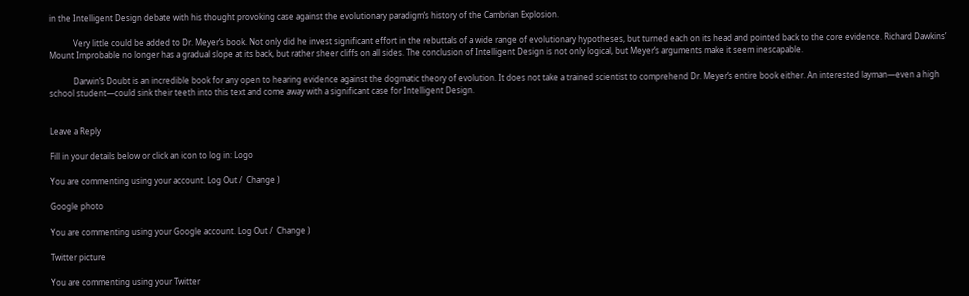in the Intelligent Design debate with his thought provoking case against the evolutionary paradigm’s history of the Cambrian Explosion.

            Very little could be added to Dr. Meyer’s book. Not only did he invest significant effort in the rebuttals of a wide range of evolutionary hypotheses, but turned each on its head and pointed back to the core evidence. Richard Dawkins’ Mount Improbable no longer has a gradual slope at its back, but rather sheer cliffs on all sides. The conclusion of Intelligent Design is not only logical, but Meyer’s arguments make it seem inescapable.

            Darwin’s Doubt is an incredible book for any open to hearing evidence against the dogmatic theory of evolution. It does not take a trained scientist to comprehend Dr. Meyer’s entire book either. An interested layman—even a high school student—could sink their teeth into this text and come away with a significant case for Intelligent Design.


Leave a Reply

Fill in your details below or click an icon to log in: Logo

You are commenting using your account. Log Out /  Change )

Google photo

You are commenting using your Google account. Log Out /  Change )

Twitter picture

You are commenting using your Twitter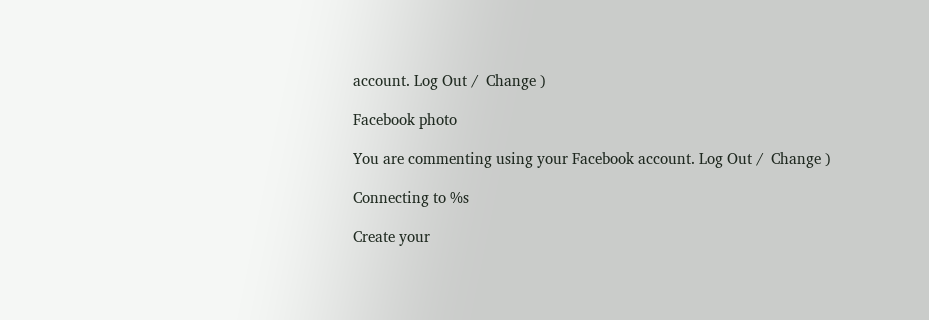account. Log Out /  Change )

Facebook photo

You are commenting using your Facebook account. Log Out /  Change )

Connecting to %s

Create your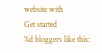website with
Get started
%d bloggers like this: